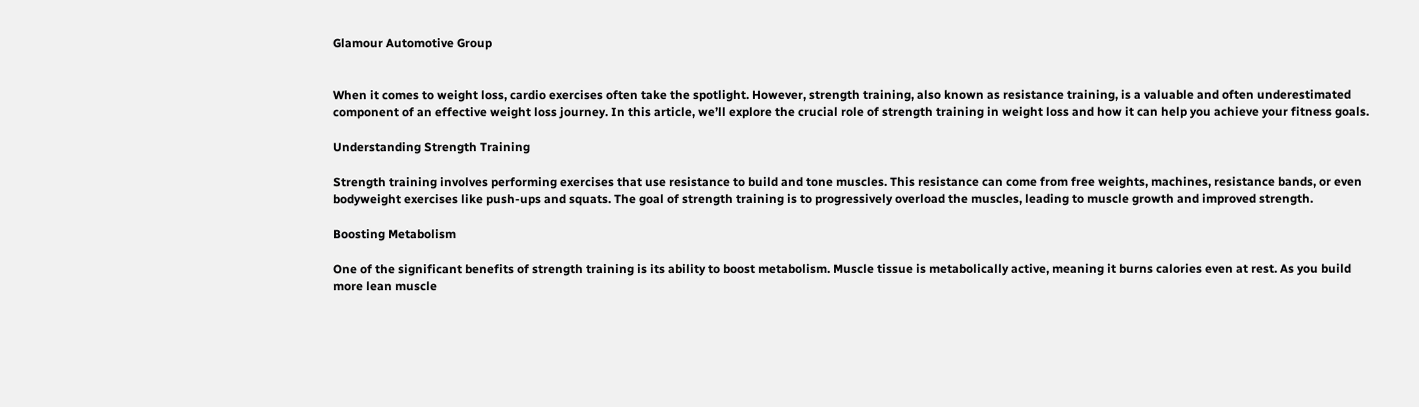Glamour Automotive Group


When it comes to weight loss, cardio exercises often take the spotlight. However, strength training, also known as resistance training, is a valuable and often underestimated component of an effective weight loss journey. In this article, we’ll explore the crucial role of strength training in weight loss and how it can help you achieve your fitness goals.

Understanding Strength Training

Strength training involves performing exercises that use resistance to build and tone muscles. This resistance can come from free weights, machines, resistance bands, or even bodyweight exercises like push-ups and squats. The goal of strength training is to progressively overload the muscles, leading to muscle growth and improved strength.

Boosting Metabolism

One of the significant benefits of strength training is its ability to boost metabolism. Muscle tissue is metabolically active, meaning it burns calories even at rest. As you build more lean muscle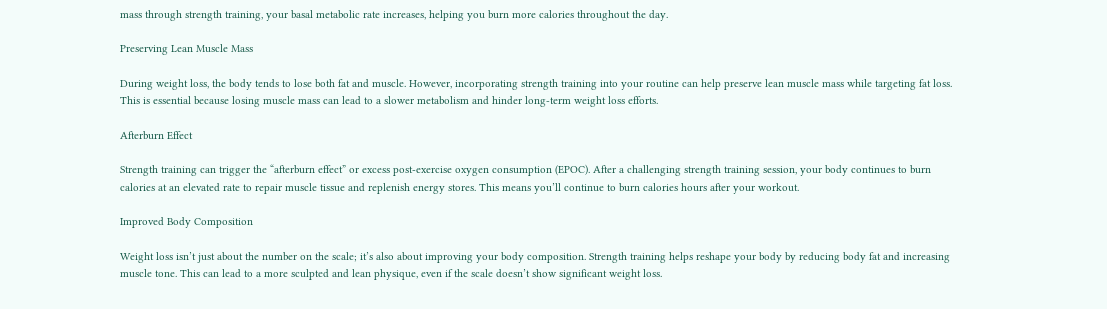mass through strength training, your basal metabolic rate increases, helping you burn more calories throughout the day.

Preserving Lean Muscle Mass

During weight loss, the body tends to lose both fat and muscle. However, incorporating strength training into your routine can help preserve lean muscle mass while targeting fat loss. This is essential because losing muscle mass can lead to a slower metabolism and hinder long-term weight loss efforts.

Afterburn Effect

Strength training can trigger the “afterburn effect” or excess post-exercise oxygen consumption (EPOC). After a challenging strength training session, your body continues to burn calories at an elevated rate to repair muscle tissue and replenish energy stores. This means you’ll continue to burn calories hours after your workout.

Improved Body Composition

Weight loss isn’t just about the number on the scale; it’s also about improving your body composition. Strength training helps reshape your body by reducing body fat and increasing muscle tone. This can lead to a more sculpted and lean physique, even if the scale doesn’t show significant weight loss.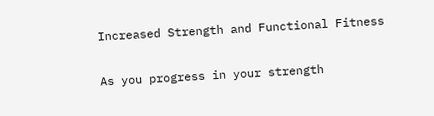Increased Strength and Functional Fitness

As you progress in your strength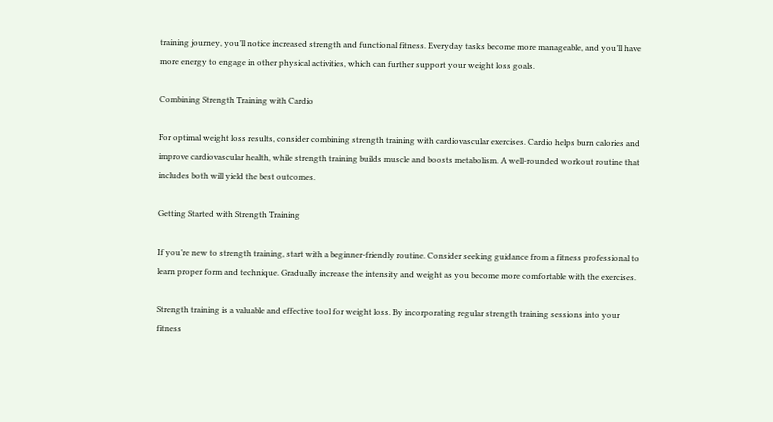training journey, you’ll notice increased strength and functional fitness. Everyday tasks become more manageable, and you’ll have more energy to engage in other physical activities, which can further support your weight loss goals.

Combining Strength Training with Cardio

For optimal weight loss results, consider combining strength training with cardiovascular exercises. Cardio helps burn calories and improve cardiovascular health, while strength training builds muscle and boosts metabolism. A well-rounded workout routine that includes both will yield the best outcomes.

Getting Started with Strength Training

If you’re new to strength training, start with a beginner-friendly routine. Consider seeking guidance from a fitness professional to learn proper form and technique. Gradually increase the intensity and weight as you become more comfortable with the exercises.

Strength training is a valuable and effective tool for weight loss. By incorporating regular strength training sessions into your fitness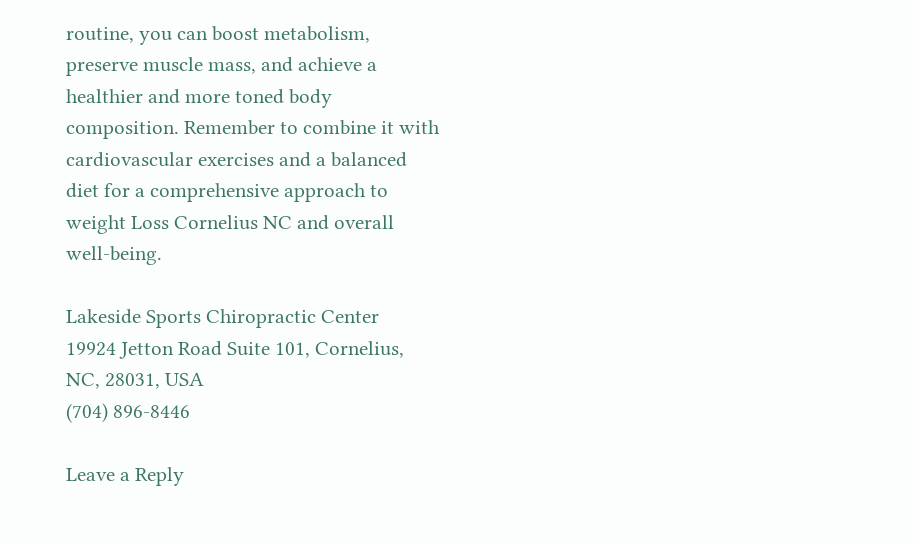routine, you can boost metabolism, preserve muscle mass, and achieve a healthier and more toned body composition. Remember to combine it with cardiovascular exercises and a balanced diet for a comprehensive approach to weight Loss Cornelius NC and overall well-being.

Lakeside Sports Chiropractic Center
19924 Jetton Road Suite 101, Cornelius, NC, 28031, USA
(704) 896-8446

Leave a Reply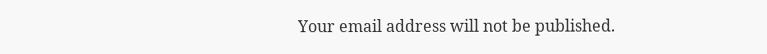Your email address will not be published.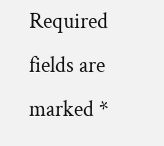Required fields are marked *